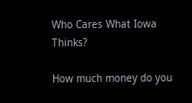Who Cares What Iowa Thinks?

How much money do you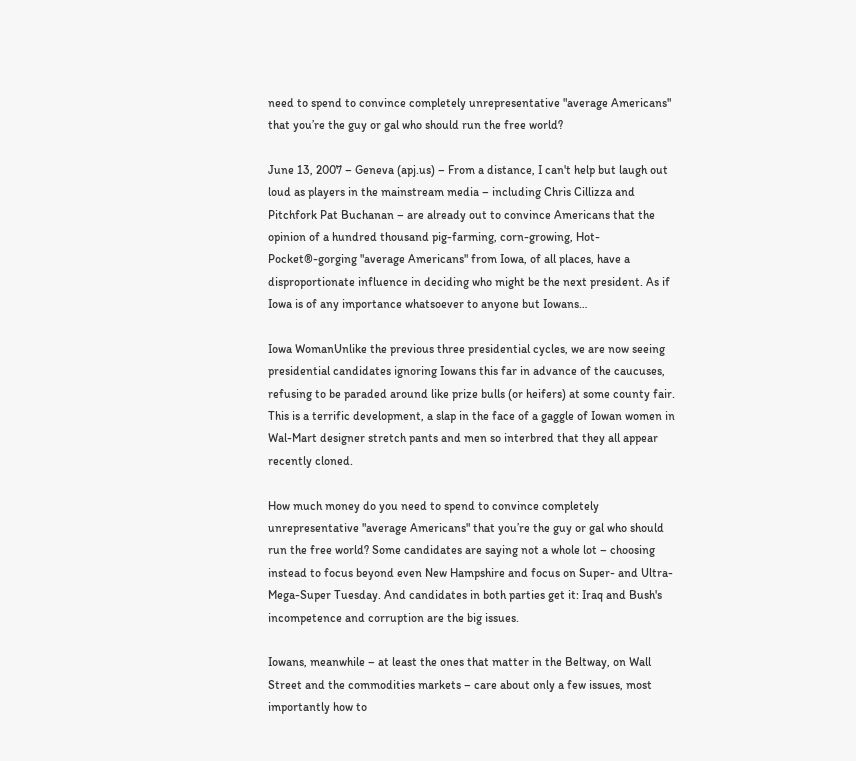need to spend to convince completely unrepresentative "average Americans" that you’re the guy or gal who should run the free world?

June 13, 2007 – Geneva (apj.us) – From a distance, I can't help but laugh out loud as players in the mainstream media – including Chris Cillizza and Pitchfork Pat Buchanan – are already out to convince Americans that the opinion of a hundred thousand pig-farming, corn-growing, Hot-Pocket®-gorging "average Americans" from Iowa, of all places, have a disproportionate influence in deciding who might be the next president. As if Iowa is of any importance whatsoever to anyone but Iowans…

Iowa WomanUnlike the previous three presidential cycles, we are now seeing presidential candidates ignoring Iowans this far in advance of the caucuses, refusing to be paraded around like prize bulls (or heifers) at some county fair. This is a terrific development, a slap in the face of a gaggle of Iowan women in Wal-Mart designer stretch pants and men so interbred that they all appear recently cloned.

How much money do you need to spend to convince completely unrepresentative "average Americans" that you’re the guy or gal who should run the free world? Some candidates are saying not a whole lot – choosing instead to focus beyond even New Hampshire and focus on Super- and Ultra-Mega-Super Tuesday. And candidates in both parties get it: Iraq and Bush's incompetence and corruption are the big issues.

Iowans, meanwhile – at least the ones that matter in the Beltway, on Wall Street and the commodities markets – care about only a few issues, most importantly how to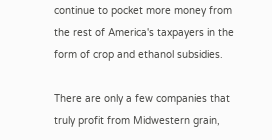continue to pocket more money from the rest of America's taxpayers in the form of crop and ethanol subsidies.

There are only a few companies that truly profit from Midwestern grain,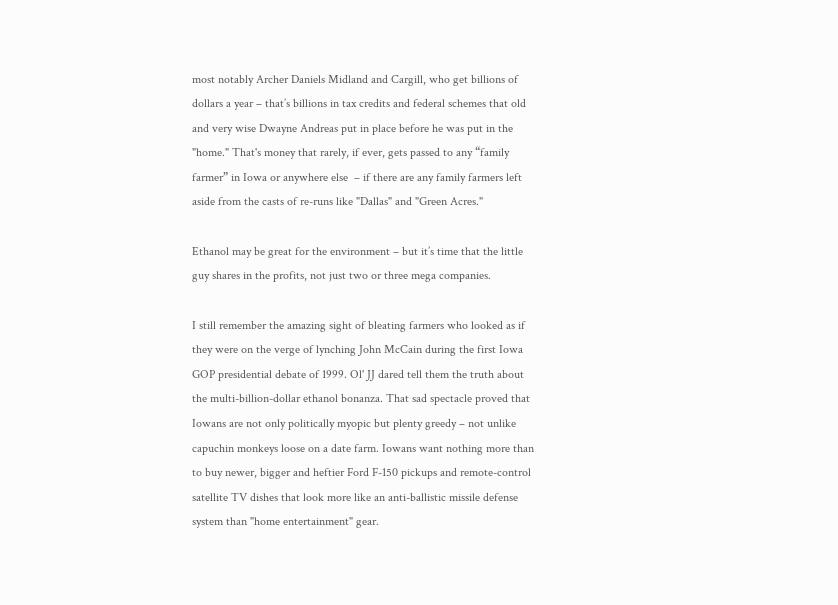most notably Archer Daniels Midland and Cargill, who get billions of dollars a year – that’s billions in tax credits and federal schemes that old and very wise Dwayne Andreas put in place before he was put in the "home." That's money that rarely, if ever, gets passed to any “family farmer” in Iowa or anywhere else  – if there are any family farmers left aside from the casts of re-runs like "Dallas" and "Green Acres."

Ethanol may be great for the environment – but it’s time that the little guy shares in the profits, not just two or three mega companies.

I still remember the amazing sight of bleating farmers who looked as if they were on the verge of lynching John McCain during the first Iowa GOP presidential debate of 1999. Ol' JJ dared tell them the truth about the multi-billion-dollar ethanol bonanza. That sad spectacle proved that Iowans are not only politically myopic but plenty greedy – not unlike capuchin monkeys loose on a date farm. Iowans want nothing more than to buy newer, bigger and heftier Ford F-150 pickups and remote-control satellite TV dishes that look more like an anti-ballistic missile defense system than "home entertainment" gear.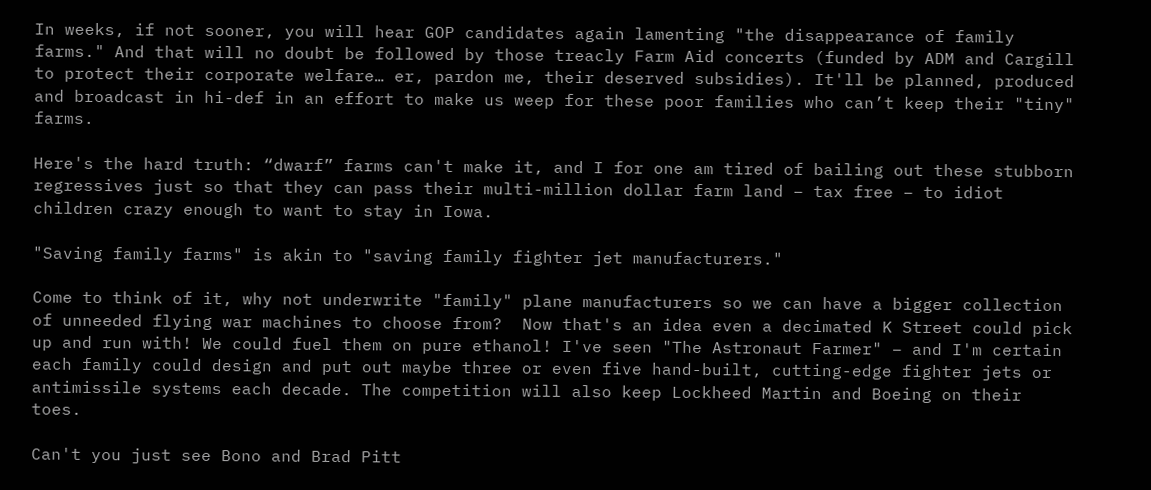In weeks, if not sooner, you will hear GOP candidates again lamenting "the disappearance of family farms." And that will no doubt be followed by those treacly Farm Aid concerts (funded by ADM and Cargill to protect their corporate welfare… er, pardon me, their deserved subsidies). It'll be planned, produced and broadcast in hi-def in an effort to make us weep for these poor families who can’t keep their "tiny" farms.

Here's the hard truth: “dwarf” farms can't make it, and I for one am tired of bailing out these stubborn regressives just so that they can pass their multi-million dollar farm land – tax free – to idiot children crazy enough to want to stay in Iowa.

"Saving family farms" is akin to "saving family fighter jet manufacturers."

Come to think of it, why not underwrite "family" plane manufacturers so we can have a bigger collection of unneeded flying war machines to choose from?  Now that's an idea even a decimated K Street could pick up and run with! We could fuel them on pure ethanol! I've seen "The Astronaut Farmer" – and I'm certain each family could design and put out maybe three or even five hand-built, cutting-edge fighter jets or antimissile systems each decade. The competition will also keep Lockheed Martin and Boeing on their toes.

Can't you just see Bono and Brad Pitt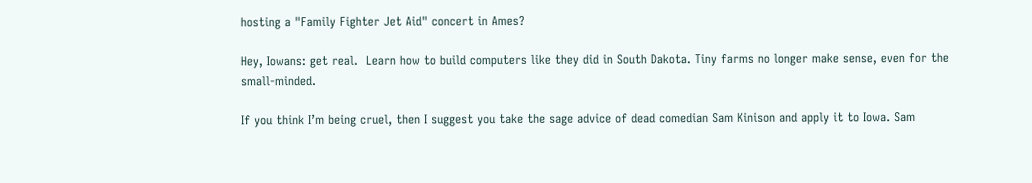hosting a "Family Fighter Jet Aid" concert in Ames?

Hey, Iowans: get real.  Learn how to build computers like they did in South Dakota. Tiny farms no longer make sense, even for the small-minded.

If you think I’m being cruel, then I suggest you take the sage advice of dead comedian Sam Kinison and apply it to Iowa. Sam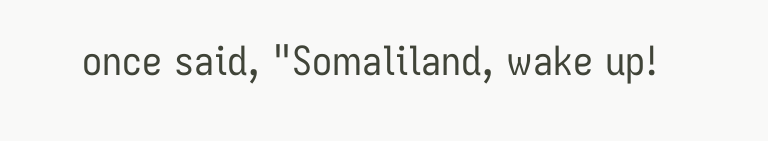once said, "Somaliland, wake up!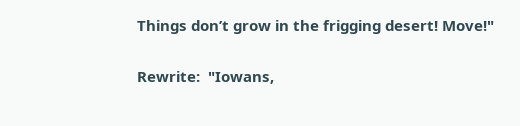Things don’t grow in the frigging desert! Move!"

Rewrite:  "Iowans,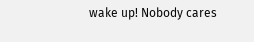wake up! Nobody cares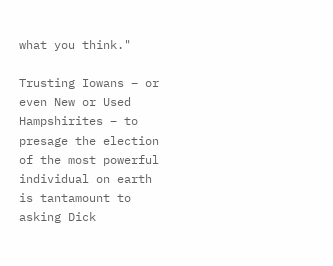what you think."

Trusting Iowans – or even New or Used Hampshirites – to presage the election of the most powerful individual on earth is tantamount to asking Dick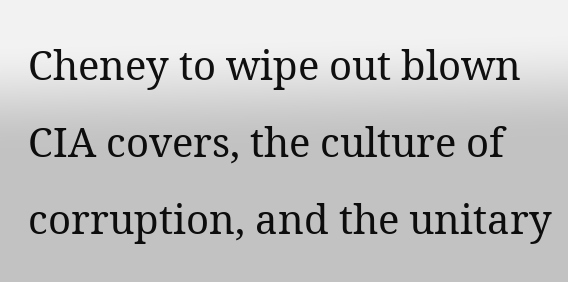Cheney to wipe out blown CIA covers, the culture of corruption, and the unitary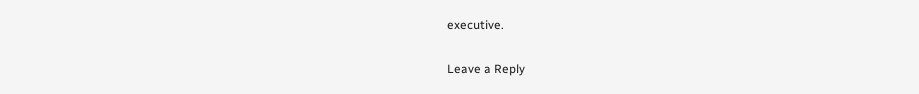executive.

Leave a Reply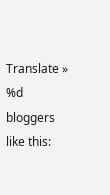Translate »
%d bloggers like this: